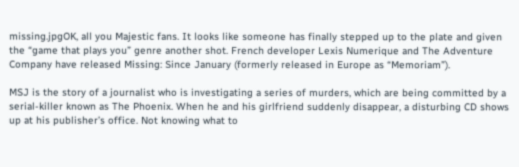missing.jpgOK, all you Majestic fans. It looks like someone has finally stepped up to the plate and given the “game that plays you” genre another shot. French developer Lexis Numerique and The Adventure Company have released Missing: Since January (formerly released in Europe as “Memoriam”).

MSJ is the story of a journalist who is investigating a series of murders, which are being committed by a serial-killer known as The Phoenix. When he and his girlfriend suddenly disappear, a disturbing CD shows up at his publisher’s office. Not knowing what to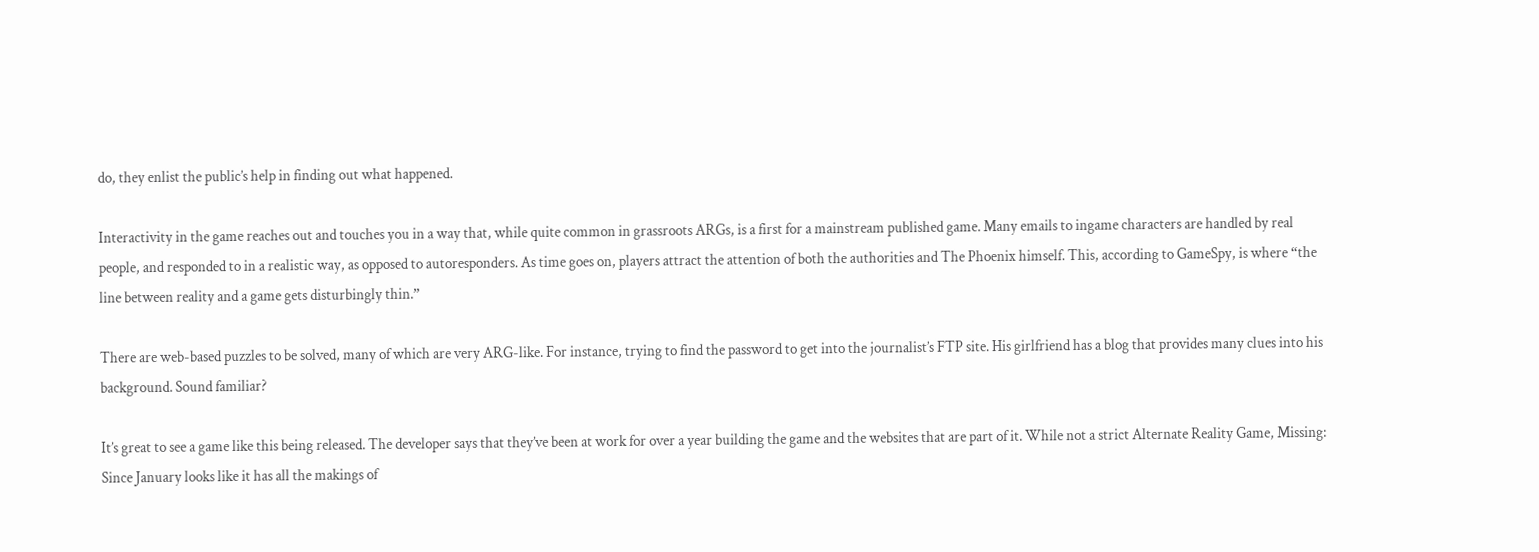do, they enlist the public’s help in finding out what happened.

Interactivity in the game reaches out and touches you in a way that, while quite common in grassroots ARGs, is a first for a mainstream published game. Many emails to ingame characters are handled by real people, and responded to in a realistic way, as opposed to autoresponders. As time goes on, players attract the attention of both the authorities and The Phoenix himself. This, according to GameSpy, is where “the line between reality and a game gets disturbingly thin.”

There are web-based puzzles to be solved, many of which are very ARG-like. For instance, trying to find the password to get into the journalist’s FTP site. His girlfriend has a blog that provides many clues into his background. Sound familiar?

It’s great to see a game like this being released. The developer says that they’ve been at work for over a year building the game and the websites that are part of it. While not a strict Alternate Reality Game, Missing: Since January looks like it has all the makings of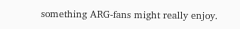something ARG-fans might really enjoy.